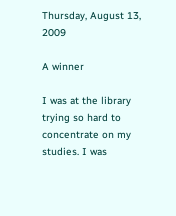Thursday, August 13, 2009

A winner

I was at the library trying so hard to concentrate on my studies. I was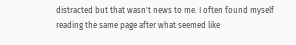distracted but that wasn't news to me. I often found myself reading the same page after what seemed like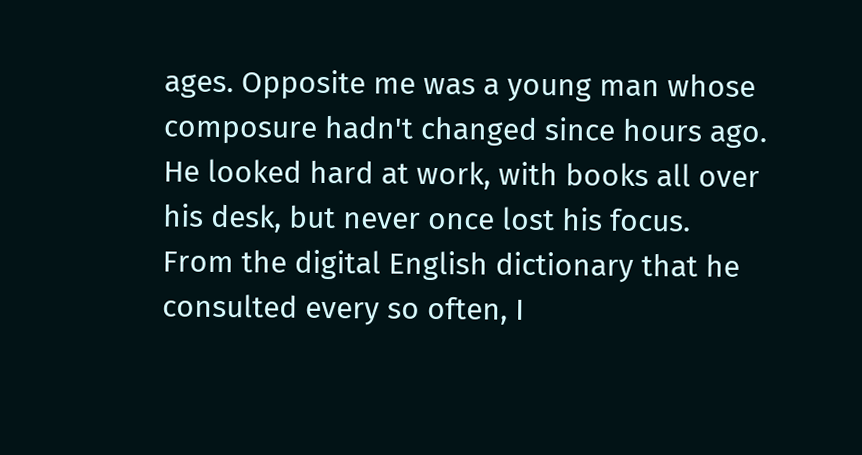ages. Opposite me was a young man whose composure hadn't changed since hours ago. He looked hard at work, with books all over his desk, but never once lost his focus. From the digital English dictionary that he consulted every so often, I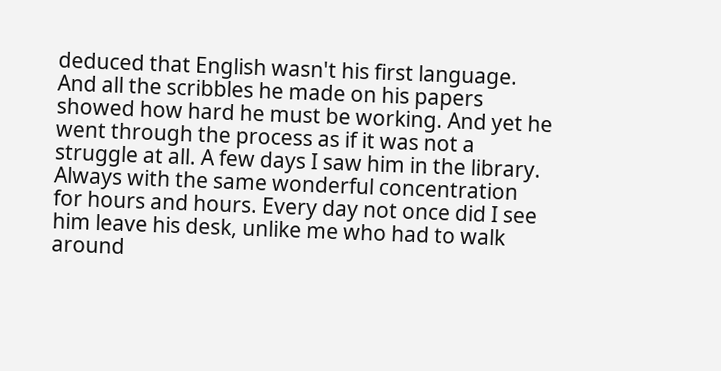deduced that English wasn't his first language. And all the scribbles he made on his papers showed how hard he must be working. And yet he went through the process as if it was not a struggle at all. A few days I saw him in the library. Always with the same wonderful concentration for hours and hours. Every day not once did I see him leave his desk, unlike me who had to walk around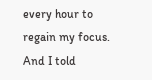every hour to regain my focus. And I told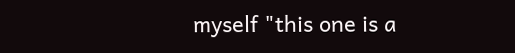myself "this one is a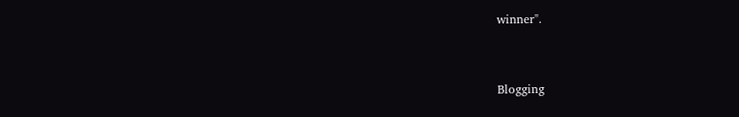winner".



Blogging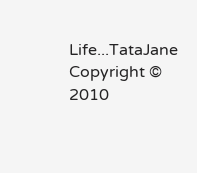Life...TataJane Copyright © 2010